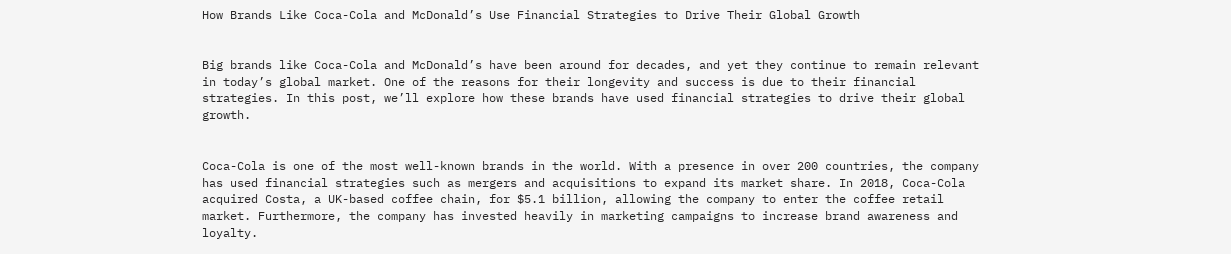How Brands Like Coca-Cola and McDonald’s Use Financial Strategies to Drive Their Global Growth


Big brands like Coca-Cola and McDonald’s have been around for decades, and yet they continue to remain relevant in today’s global market. One of the reasons for their longevity and success is due to their financial strategies. In this post, we’ll explore how these brands have used financial strategies to drive their global growth.


Coca-Cola is one of the most well-known brands in the world. With a presence in over 200 countries, the company has used financial strategies such as mergers and acquisitions to expand its market share. In 2018, Coca-Cola acquired Costa, a UK-based coffee chain, for $5.1 billion, allowing the company to enter the coffee retail market. Furthermore, the company has invested heavily in marketing campaigns to increase brand awareness and loyalty.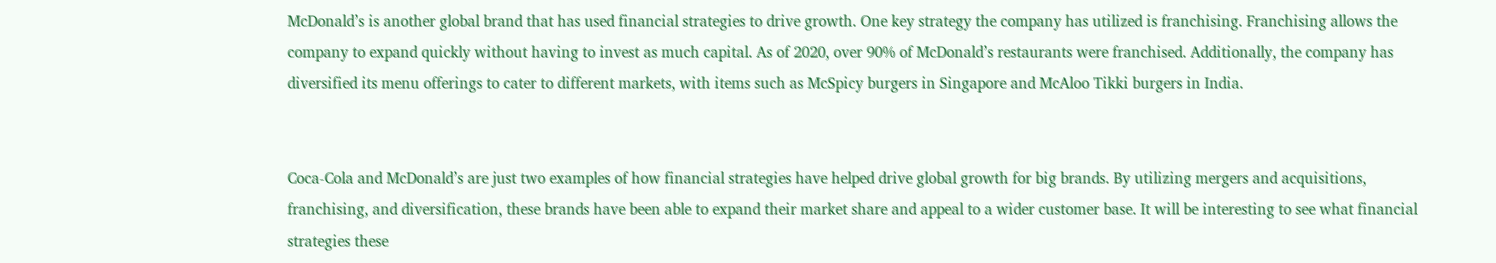McDonald’s is another global brand that has used financial strategies to drive growth. One key strategy the company has utilized is franchising. Franchising allows the company to expand quickly without having to invest as much capital. As of 2020, over 90% of McDonald’s restaurants were franchised. Additionally, the company has diversified its menu offerings to cater to different markets, with items such as McSpicy burgers in Singapore and McAloo Tikki burgers in India.


Coca-Cola and McDonald’s are just two examples of how financial strategies have helped drive global growth for big brands. By utilizing mergers and acquisitions, franchising, and diversification, these brands have been able to expand their market share and appeal to a wider customer base. It will be interesting to see what financial strategies these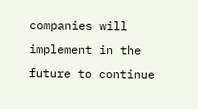companies will implement in the future to continue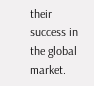their success in the global market.